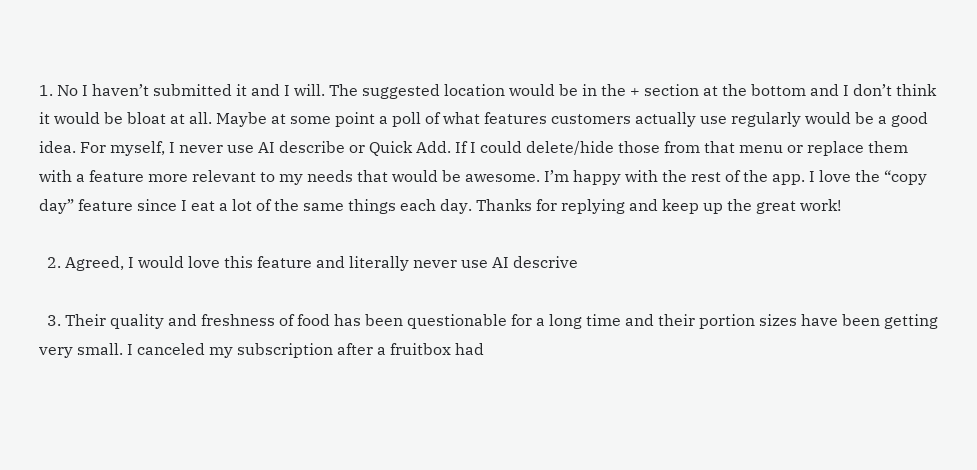1. No I haven’t submitted it and I will. The suggested location would be in the + section at the bottom and I don’t think it would be bloat at all. Maybe at some point a poll of what features customers actually use regularly would be a good idea. For myself, I never use AI describe or Quick Add. If I could delete/hide those from that menu or replace them with a feature more relevant to my needs that would be awesome. I’m happy with the rest of the app. I love the “copy day” feature since I eat a lot of the same things each day. Thanks for replying and keep up the great work!

  2. Agreed, I would love this feature and literally never use AI descrive

  3. Their quality and freshness of food has been questionable for a long time and their portion sizes have been getting very small. I canceled my subscription after a fruitbox had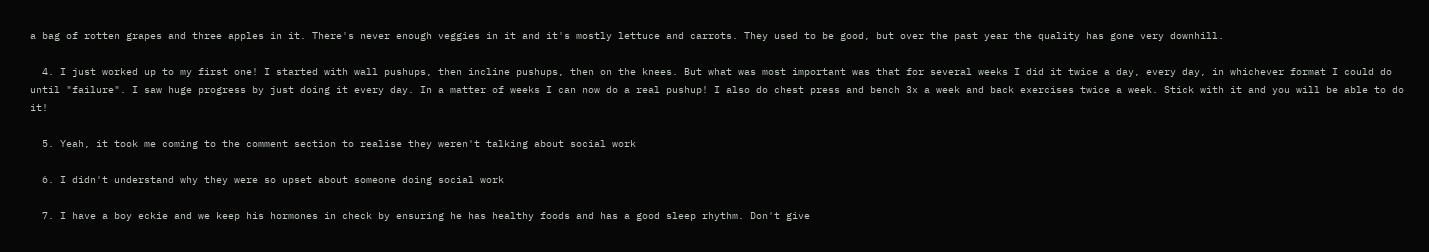a bag of rotten grapes and three apples in it. There's never enough veggies in it and it's mostly lettuce and carrots. They used to be good, but over the past year the quality has gone very downhill.

  4. I just worked up to my first one! I started with wall pushups, then incline pushups, then on the knees. But what was most important was that for several weeks I did it twice a day, every day, in whichever format I could do until "failure". I saw huge progress by just doing it every day. In a matter of weeks I can now do a real pushup! I also do chest press and bench 3x a week and back exercises twice a week. Stick with it and you will be able to do it!

  5. Yeah, it took me coming to the comment section to realise they weren't talking about social work

  6. I didn't understand why they were so upset about someone doing social work

  7. I have a boy eckie and we keep his hormones in check by ensuring he has healthy foods and has a good sleep rhythm. Don't give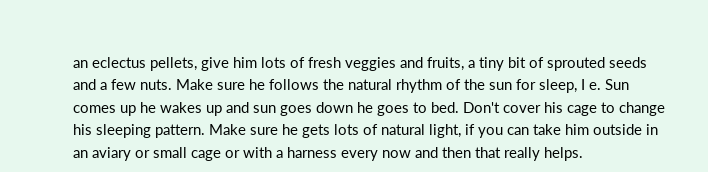an eclectus pellets, give him lots of fresh veggies and fruits, a tiny bit of sprouted seeds and a few nuts. Make sure he follows the natural rhythm of the sun for sleep, I e. Sun comes up he wakes up and sun goes down he goes to bed. Don't cover his cage to change his sleeping pattern. Make sure he gets lots of natural light, if you can take him outside in an aviary or small cage or with a harness every now and then that really helps.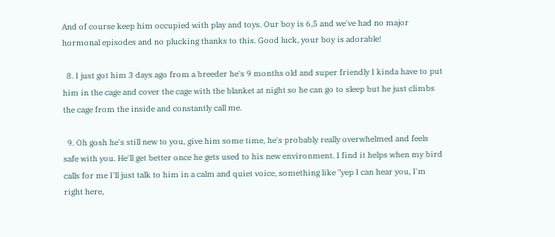And of course keep him occupied with play and toys. Our boy is 6,5 and we've had no major hormonal episodes and no plucking thanks to this. Good luck, your boy is adorable!

  8. I just got him 3 days ago from a breeder he's 9 months old and super friendly I kinda have to put him in the cage and cover the cage with the blanket at night so he can go to sleep but he just climbs the cage from the inside and constantly call me.

  9. Oh gosh he's still new to you, give him some time, he's probably really overwhelmed and feels safe with you. He'll get better once he gets used to his new environment. I find it helps when my bird calls for me I'll just talk to him in a calm and quiet voice, something like "yep I can hear you, I'm right here,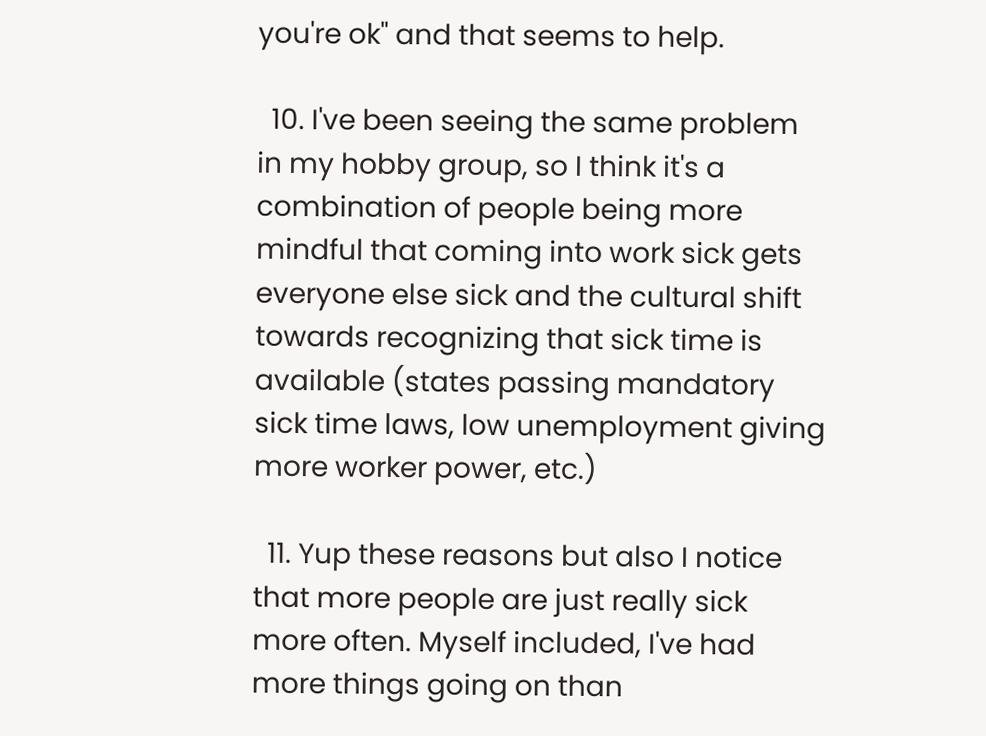you're ok" and that seems to help.

  10. I've been seeing the same problem in my hobby group, so I think it's a combination of people being more mindful that coming into work sick gets everyone else sick and the cultural shift towards recognizing that sick time is available (states passing mandatory sick time laws, low unemployment giving more worker power, etc.)

  11. Yup these reasons but also I notice that more people are just really sick more often. Myself included, I've had more things going on than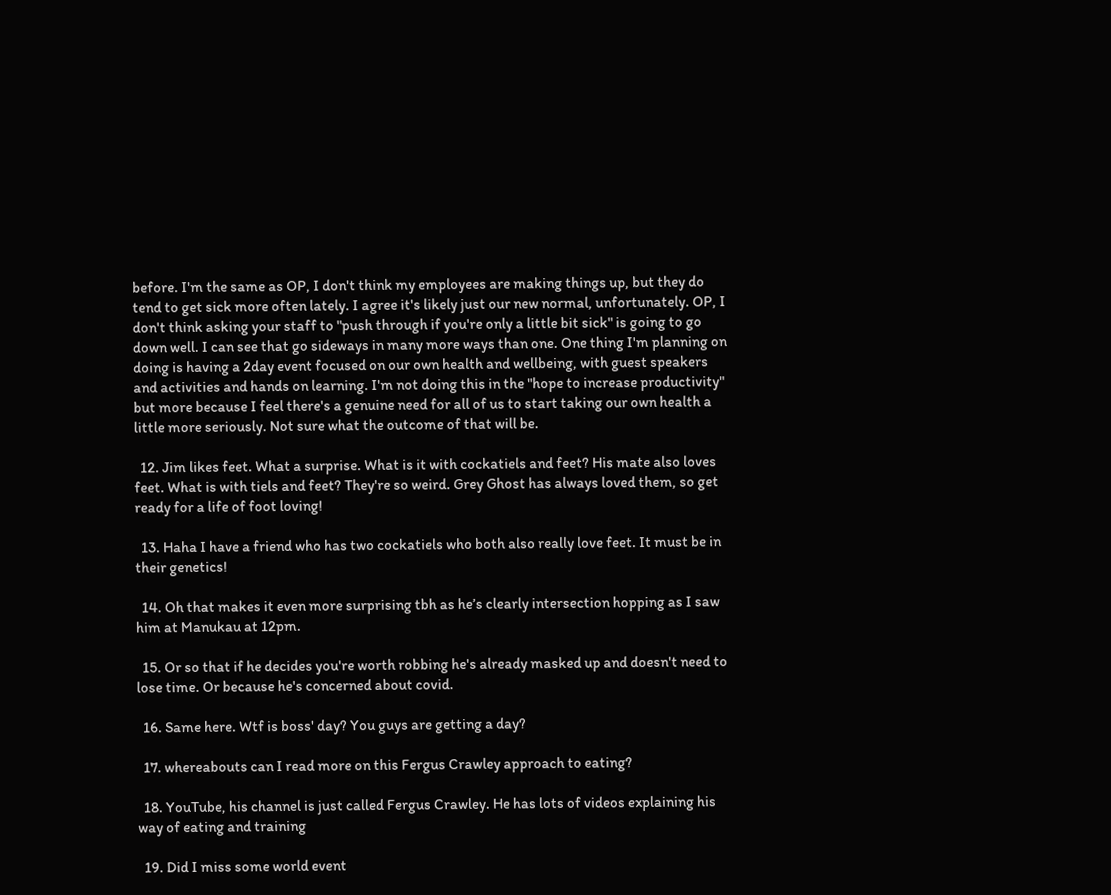before. I'm the same as OP, I don't think my employees are making things up, but they do tend to get sick more often lately. I agree it's likely just our new normal, unfortunately. OP, I don't think asking your staff to "push through if you're only a little bit sick" is going to go down well. I can see that go sideways in many more ways than one. One thing I'm planning on doing is having a 2day event focused on our own health and wellbeing, with guest speakers and activities and hands on learning. I'm not doing this in the "hope to increase productivity" but more because I feel there's a genuine need for all of us to start taking our own health a little more seriously. Not sure what the outcome of that will be.

  12. Jim likes feet. What a surprise. What is it with cockatiels and feet? His mate also loves feet. What is with tiels and feet? They're so weird. Grey Ghost has always loved them, so get ready for a life of foot loving!

  13. Haha I have a friend who has two cockatiels who both also really love feet. It must be in their genetics!

  14. Oh that makes it even more surprising tbh as he’s clearly intersection hopping as I saw him at Manukau at 12pm.

  15. Or so that if he decides you're worth robbing he's already masked up and doesn't need to lose time. Or because he's concerned about covid.

  16. Same here. Wtf is boss' day? You guys are getting a day?

  17. whereabouts can I read more on this Fergus Crawley approach to eating?

  18. YouTube, his channel is just called Fergus Crawley. He has lots of videos explaining his way of eating and training

  19. Did I miss some world event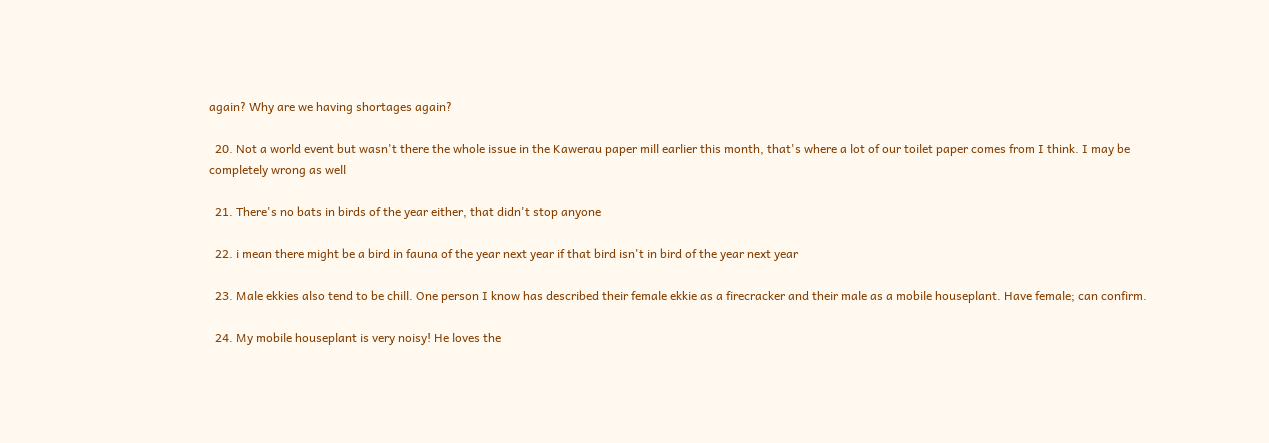again? Why are we having shortages again?

  20. Not a world event but wasn't there the whole issue in the Kawerau paper mill earlier this month, that's where a lot of our toilet paper comes from I think. I may be completely wrong as well

  21. There's no bats in birds of the year either, that didn't stop anyone

  22. i mean there might be a bird in fauna of the year next year if that bird isn't in bird of the year next year

  23. Male ekkies also tend to be chill. One person I know has described their female ekkie as a firecracker and their male as a mobile houseplant. Have female; can confirm.

  24. My mobile houseplant is very noisy! He loves the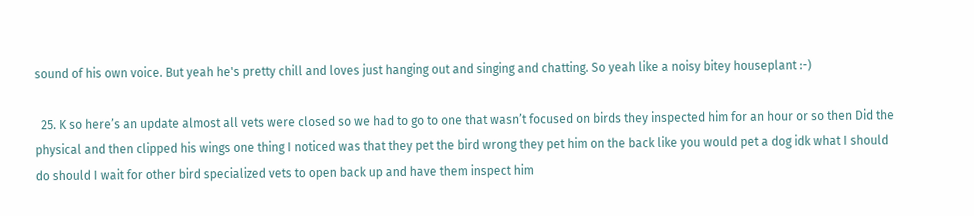sound of his own voice. But yeah he's pretty chill and loves just hanging out and singing and chatting. So yeah like a noisy bitey houseplant :-)

  25. K so here’s an update almost all vets were closed so we had to go to one that wasn’t focused on birds they inspected him for an hour or so then Did the physical and then clipped his wings one thing I noticed was that they pet the bird wrong they pet him on the back like you would pet a dog idk what I should do should I wait for other bird specialized vets to open back up and have them inspect him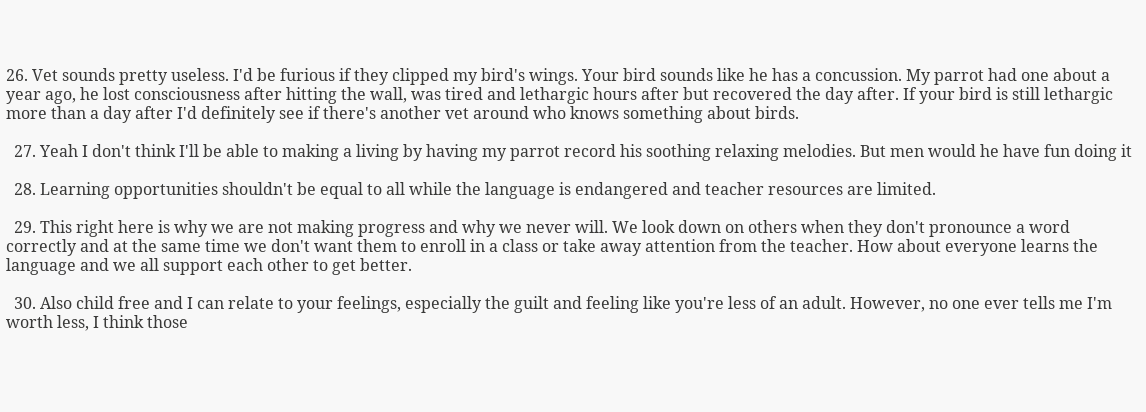26. Vet sounds pretty useless. I'd be furious if they clipped my bird's wings. Your bird sounds like he has a concussion. My parrot had one about a year ago, he lost consciousness after hitting the wall, was tired and lethargic hours after but recovered the day after. If your bird is still lethargic more than a day after I'd definitely see if there's another vet around who knows something about birds.

  27. Yeah I don't think I'll be able to making a living by having my parrot record his soothing relaxing melodies. But men would he have fun doing it

  28. Learning opportunities shouldn't be equal to all while the language is endangered and teacher resources are limited.

  29. This right here is why we are not making progress and why we never will. We look down on others when they don't pronounce a word correctly and at the same time we don't want them to enroll in a class or take away attention from the teacher. How about everyone learns the language and we all support each other to get better.

  30. Also child free and I can relate to your feelings, especially the guilt and feeling like you're less of an adult. However, no one ever tells me I'm worth less, I think those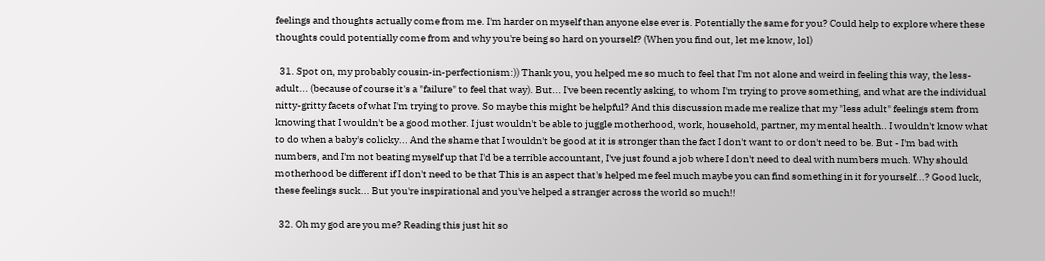feelings and thoughts actually come from me. I'm harder on myself than anyone else ever is. Potentially the same for you? Could help to explore where these thoughts could potentially come from and why you're being so hard on yourself? (When you find out, let me know, lol)

  31. Spot on, my probably cousin-in-perfectionism:)) Thank you, you helped me so much to feel that I'm not alone and weird in feeling this way, the less-adult... (because of course it's a "failure" to feel that way). But... I've been recently asking, to whom I'm trying to prove something, and what are the individual nitty-gritty facets of what I'm trying to prove. So maybe this might be helpful? And this discussion made me realize that my "less adult" feelings stem from knowing that I wouldn't be a good mother. I just wouldn't be able to juggle motherhood, work, household, partner, my mental health.. I wouldn't know what to do when a baby's colicky... And the shame that I wouldn't be good at it is stronger than the fact I don't want to or don't need to be. But - I'm bad with numbers, and I'm not beating myself up that I'd be a terrible accountant, I've just found a job where I don't need to deal with numbers much. Why should motherhood be different if I don't need to be that This is an aspect that's helped me feel much maybe you can find something in it for yourself...? Good luck, these feelings suck... But you're inspirational and you've helped a stranger across the world so much!!

  32. Oh my god are you me? Reading this just hit so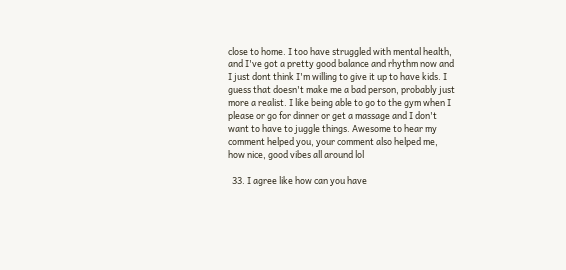close to home. I too have struggled with mental health, and I've got a pretty good balance and rhythm now and I just dont think I'm willing to give it up to have kids. I guess that doesn't make me a bad person, probably just more a realist. I like being able to go to the gym when I please or go for dinner or get a massage and I don't want to have to juggle things. Awesome to hear my comment helped you, your comment also helped me, how nice, good vibes all around lol

  33. I agree like how can you have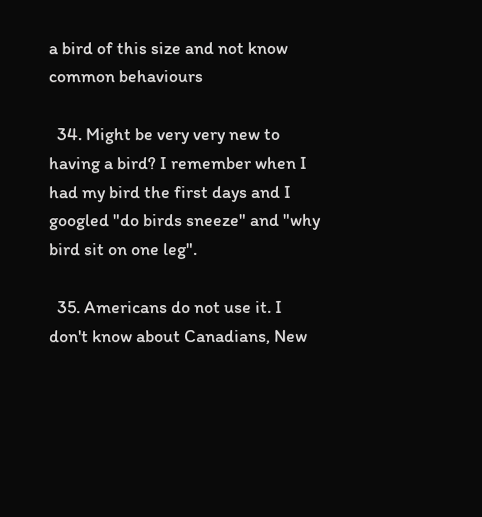a bird of this size and not know common behaviours

  34. Might be very very new to having a bird? I remember when I had my bird the first days and I googled "do birds sneeze" and "why bird sit on one leg".

  35. Americans do not use it. I don't know about Canadians, New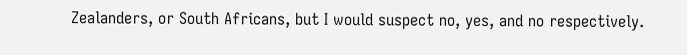Zealanders, or South Africans, but I would suspect no, yes, and no respectively.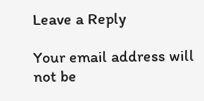Leave a Reply

Your email address will not be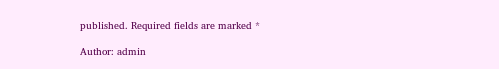published. Required fields are marked *

Author: admin